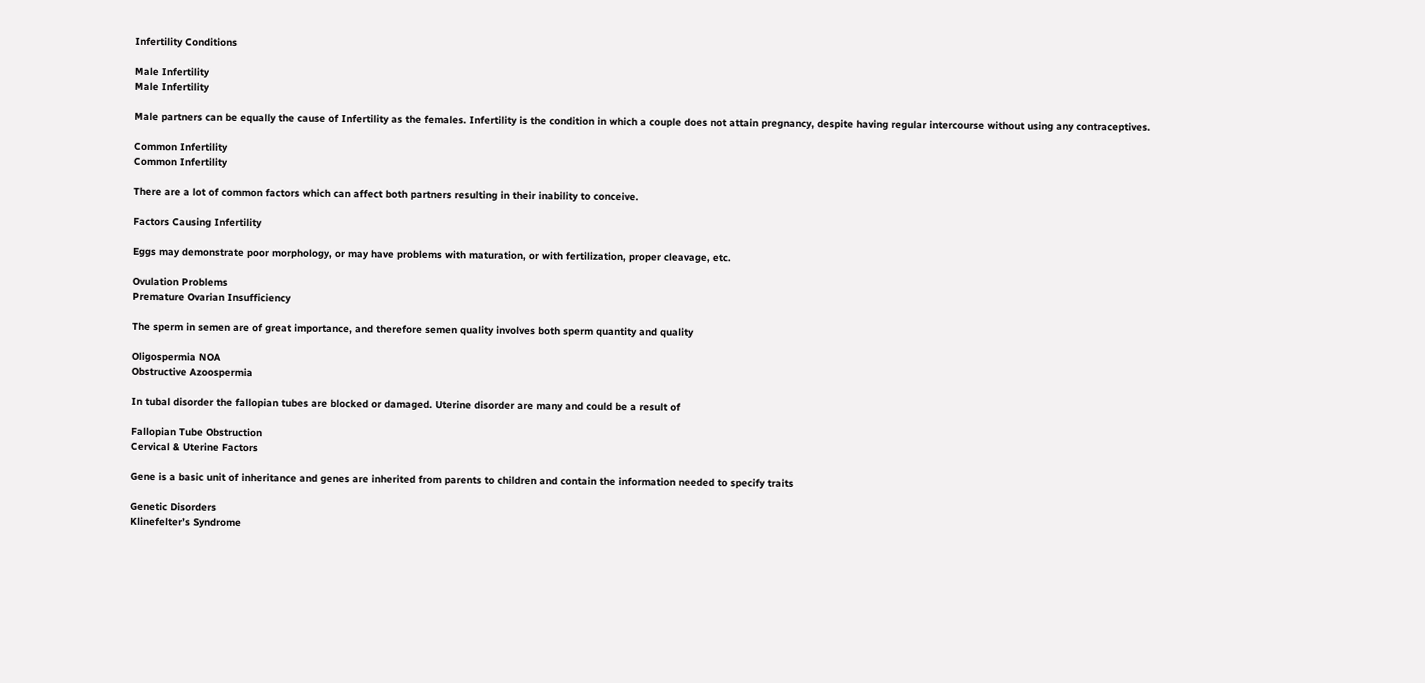Infertility Conditions

Male Infertility
Male Infertility

Male partners can be equally the cause of Infertility as the females. Infertility is the condition in which a couple does not attain pregnancy, despite having regular intercourse without using any contraceptives.

Common Infertility
Common Infertility

There are a lot of common factors which can affect both partners resulting in their inability to conceive.

Factors Causing Infertility

Eggs may demonstrate poor morphology, or may have problems with maturation, or with fertilization, proper cleavage, etc.

Ovulation Problems
Premature Ovarian Insufficiency

The sperm in semen are of great importance, and therefore semen quality involves both sperm quantity and quality

Oligospermia NOA
Obstructive Azoospermia

In tubal disorder the fallopian tubes are blocked or damaged. Uterine disorder are many and could be a result of

Fallopian Tube Obstruction
Cervical & Uterine Factors

Gene is a basic unit of inheritance and genes are inherited from parents to children and contain the information needed to specify traits

Genetic Disorders
Klinefelter’s Syndrome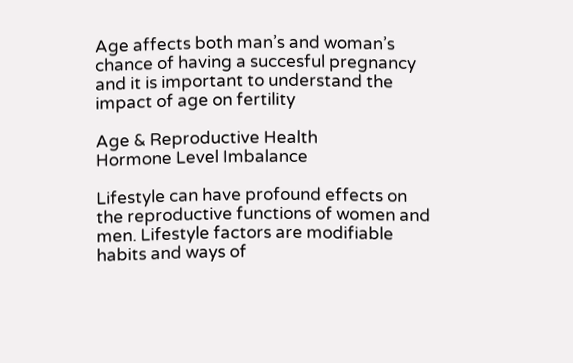Age affects both man’s and woman’s chance of having a succesful pregnancy and it is important to understand the impact of age on fertility

Age & Reproductive Health
Hormone Level Imbalance

Lifestyle can have profound effects on the reproductive functions of women and men. Lifestyle factors are modifiable habits and ways of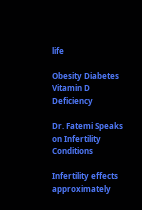life

Obesity Diabetes
Vitamin D Deficiency

Dr. Fatemi Speaks on Infertility Conditions

Infertility effects approximately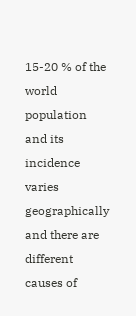15-20 % of the world population and its incidence varies geographically and there are different causes of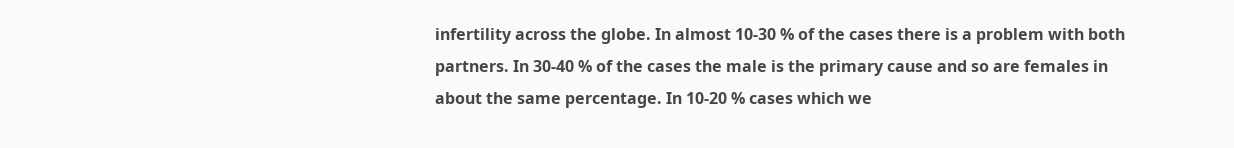infertility across the globe. In almost 10-30 % of the cases there is a problem with both partners. In 30-40 % of the cases the male is the primary cause and so are females in about the same percentage. In 10-20 % cases which we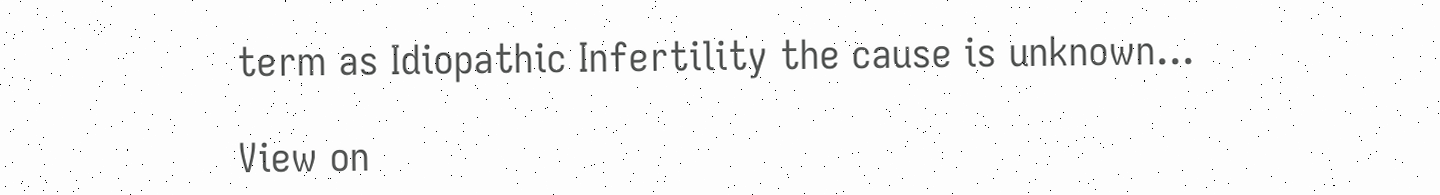term as Idiopathic Infertility the cause is unknown...

View on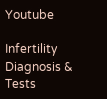Youtube

Infertility Diagnosis & Tests